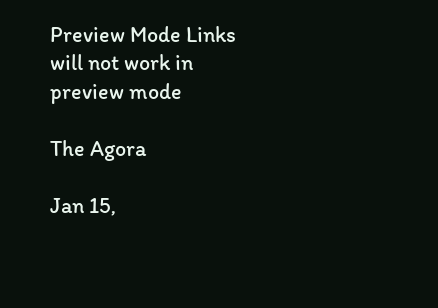Preview Mode Links will not work in preview mode

The Agora

Jan 15,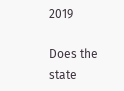2019

Does the state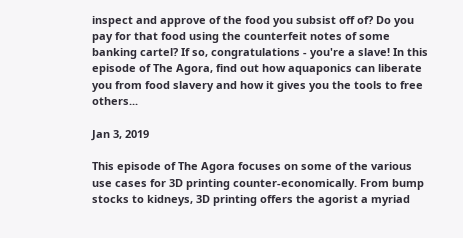inspect and approve of the food you subsist off of? Do you pay for that food using the counterfeit notes of some banking cartel? If so, congratulations - you're a slave! In this episode of The Agora, find out how aquaponics can liberate you from food slavery and how it gives you the tools to free others...

Jan 3, 2019

This episode of The Agora focuses on some of the various use cases for 3D printing counter-economically. From bump stocks to kidneys, 3D printing offers the agorist a myriad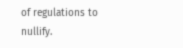of regulations to nullify.